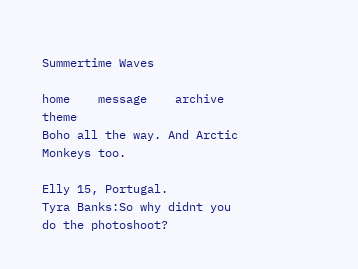Summertime Waves

home    message    archive    theme
Boho all the way. And Arctic Monkeys too.

Elly 15, Portugal.
Tyra Banks:So why didnt you do the photoshoot?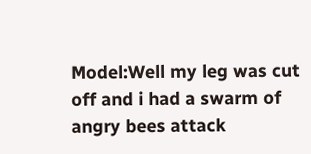Model:Well my leg was cut off and i had a swarm of angry bees attack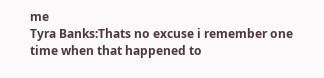me
Tyra Banks:Thats no excuse i remember one time when that happened to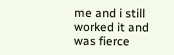me and i still worked it and was fierce